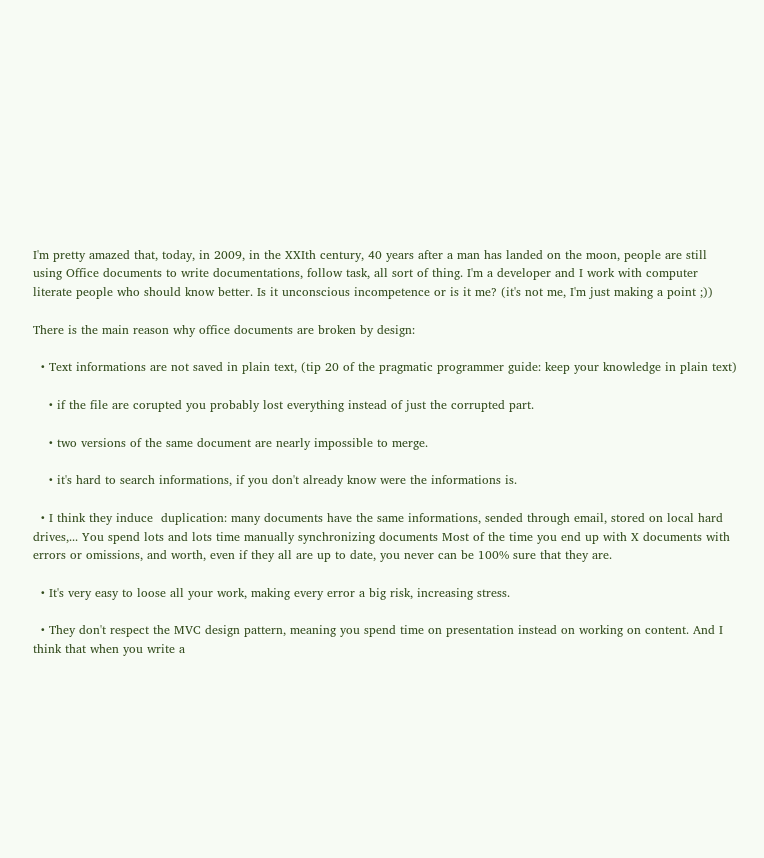I'm pretty amazed that, today, in 2009, in the XXIth century, 40 years after a man has landed on the moon, people are still using Office documents to write documentations, follow task, all sort of thing. I'm a developer and I work with computer literate people who should know better. Is it unconscious incompetence or is it me? (it's not me, I'm just making a point ;))

There is the main reason why office documents are broken by design:

  • Text informations are not saved in plain text, (tip 20 of the pragmatic programmer guide: keep your knowledge in plain text)

    • if the file are corupted you probably lost everything instead of just the corrupted part.

    • two versions of the same document are nearly impossible to merge.

    • it's hard to search informations, if you don't already know were the informations is.

  • I think they induce  duplication: many documents have the same informations, sended through email, stored on local hard drives,... You spend lots and lots time manually synchronizing documents Most of the time you end up with X documents with errors or omissions, and worth, even if they all are up to date, you never can be 100% sure that they are.

  • It's very easy to loose all your work, making every error a big risk, increasing stress.

  • They don't respect the MVC design pattern, meaning you spend time on presentation instead on working on content. And I think that when you write a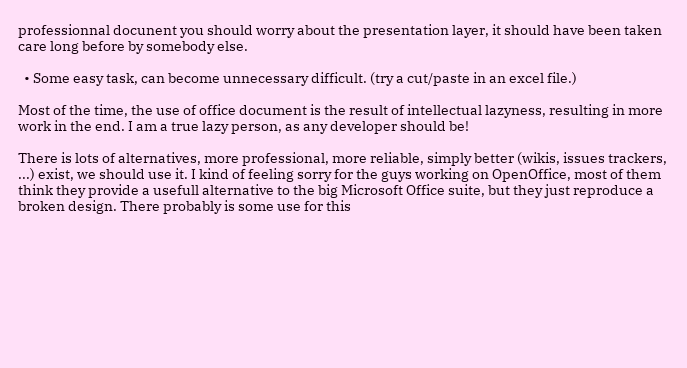professionnal docunent you should worry about the presentation layer, it should have been taken care long before by somebody else.

  • Some easy task, can become unnecessary difficult. (try a cut/paste in an excel file.)

Most of the time, the use of office document is the result of intellectual lazyness, resulting in more work in the end. I am a true lazy person, as any developer should be!

There is lots of alternatives, more professional, more reliable, simply better (wikis, issues trackers, ...) exist, we should use it. I kind of feeling sorry for the guys working on OpenOffice, most of them think they provide a usefull alternative to the big Microsoft Office suite, but they just reproduce a broken design. There probably is some use for this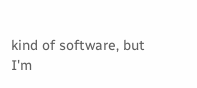kind of software, but I'm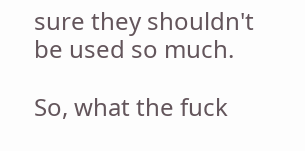sure they shouldn't be used so much.

So, what the fuck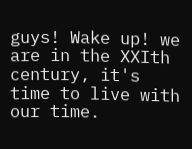guys! Wake up! we are in the XXIth century, it's time to live with our time.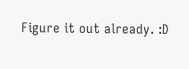Figure it out already. :D